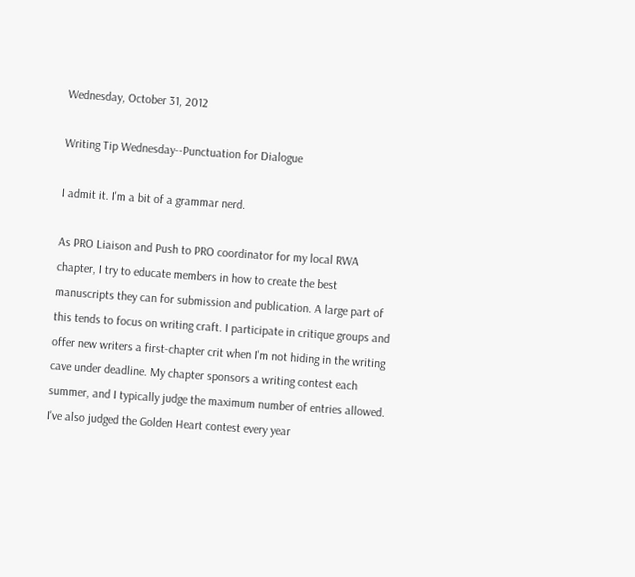Wednesday, October 31, 2012

Writing Tip Wednesday--Punctuation for Dialogue

I admit it. I'm a bit of a grammar nerd.

As PRO Liaison and Push to PRO coordinator for my local RWA chapter, I try to educate members in how to create the best manuscripts they can for submission and publication. A large part of this tends to focus on writing craft. I participate in critique groups and offer new writers a first-chapter crit when I'm not hiding in the writing cave under deadline. My chapter sponsors a writing contest each summer, and I typically judge the maximum number of entries allowed. I've also judged the Golden Heart contest every year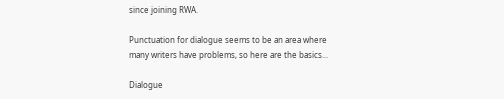since joining RWA.

Punctuation for dialogue seems to be an area where many writers have problems, so here are the basics...

Dialogue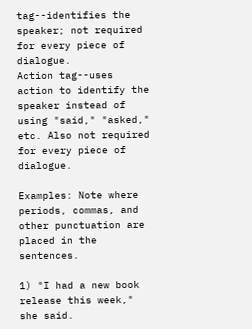tag--identifies the speaker; not required for every piece of dialogue.
Action tag--uses action to identify the speaker instead of using "said," "asked," etc. Also not required for every piece of dialogue.

Examples: Note where periods, commas, and other punctuation are placed in the sentences.

1) "I had a new book release this week," she said.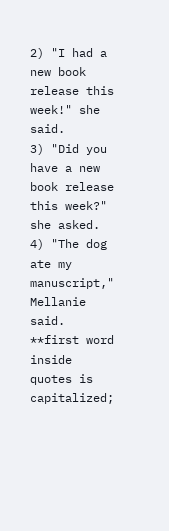2) "I had a new book release this week!" she said.
3) "Did you have a new book release this week?" she asked.
4) "The dog ate my manuscript," Mellanie said.
**first word inside quotes is capitalized;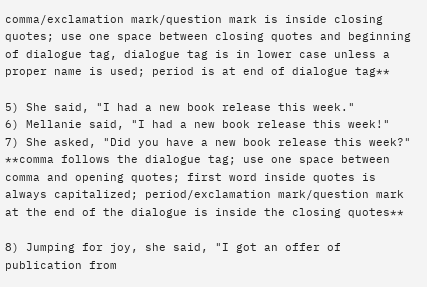comma/exclamation mark/question mark is inside closing quotes; use one space between closing quotes and beginning of dialogue tag, dialogue tag is in lower case unless a proper name is used; period is at end of dialogue tag**

5) She said, "I had a new book release this week."
6) Mellanie said, "I had a new book release this week!"
7) She asked, "Did you have a new book release this week?"
**comma follows the dialogue tag; use one space between comma and opening quotes; first word inside quotes is always capitalized; period/exclamation mark/question mark at the end of the dialogue is inside the closing quotes**

8) Jumping for joy, she said, "I got an offer of publication from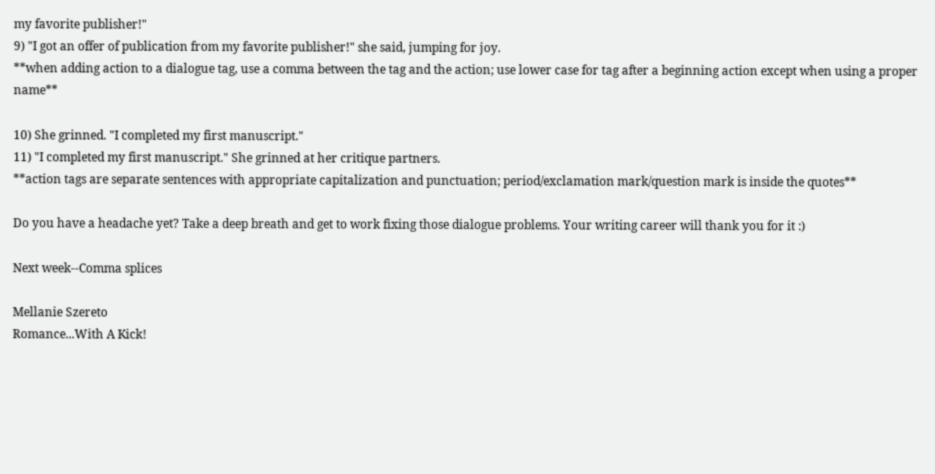my favorite publisher!"
9) "I got an offer of publication from my favorite publisher!" she said, jumping for joy.
**when adding action to a dialogue tag, use a comma between the tag and the action; use lower case for tag after a beginning action except when using a proper name**

10) She grinned. "I completed my first manuscript."
11) "I completed my first manuscript." She grinned at her critique partners.
**action tags are separate sentences with appropriate capitalization and punctuation; period/exclamation mark/question mark is inside the quotes**

Do you have a headache yet? Take a deep breath and get to work fixing those dialogue problems. Your writing career will thank you for it :)

Next week--Comma splices

Mellanie Szereto
Romance...With A Kick!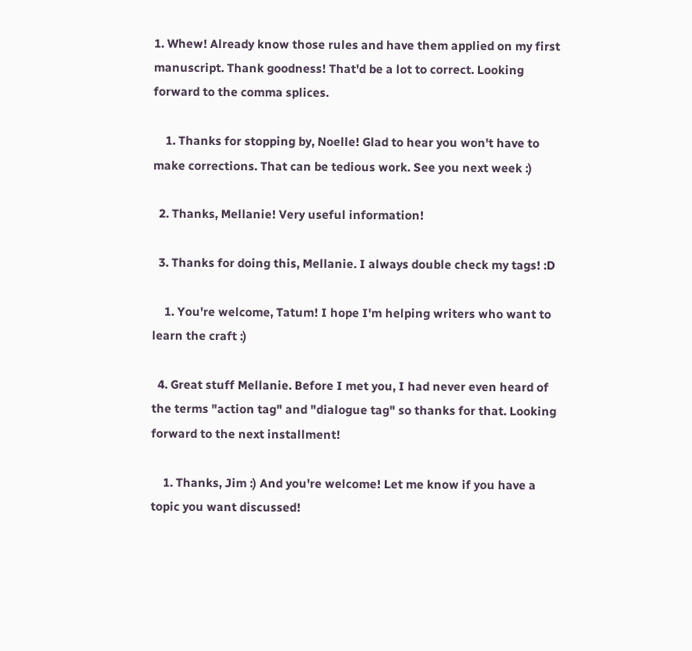1. Whew! Already know those rules and have them applied on my first manuscript. Thank goodness! That'd be a lot to correct. Looking forward to the comma splices.

    1. Thanks for stopping by, Noelle! Glad to hear you won't have to make corrections. That can be tedious work. See you next week :)

  2. Thanks, Mellanie! Very useful information!

  3. Thanks for doing this, Mellanie. I always double check my tags! :D

    1. You're welcome, Tatum! I hope I'm helping writers who want to learn the craft :)

  4. Great stuff Mellanie. Before I met you, I had never even heard of the terms "action tag" and "dialogue tag" so thanks for that. Looking forward to the next installment!

    1. Thanks, Jim :) And you're welcome! Let me know if you have a topic you want discussed!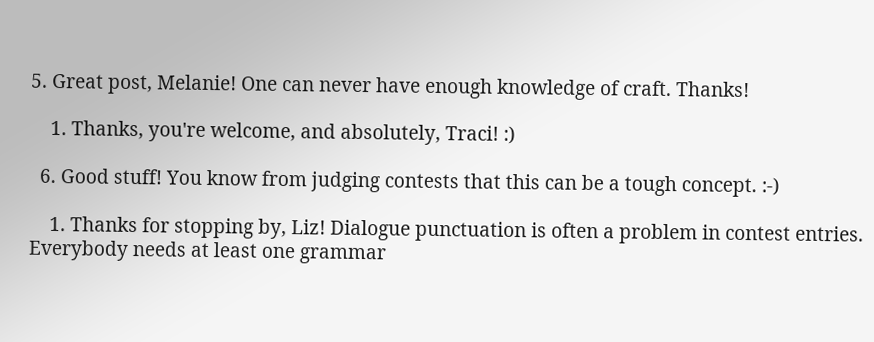5. Great post, Melanie! One can never have enough knowledge of craft. Thanks!

    1. Thanks, you're welcome, and absolutely, Traci! :)

  6. Good stuff! You know from judging contests that this can be a tough concept. :-)

    1. Thanks for stopping by, Liz! Dialogue punctuation is often a problem in contest entries. Everybody needs at least one grammar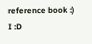reference book :) I :D